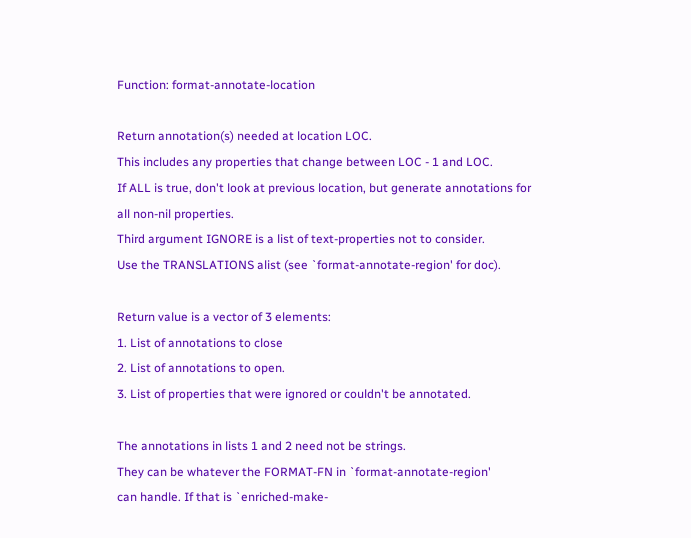Function: format-annotate-location

Return annotation(s) needed at location LOC.
This includes any properties that change between LOC - 1 and LOC.
If ALL is true, don't look at previous location, but generate annotations for
all non-nil properties.
Third argument IGNORE is a list of text-properties not to consider.
Use the TRANSLATIONS alist (see `format-annotate-region' for doc).

Return value is a vector of 3 elements:
1. List of annotations to close
2. List of annotations to open.
3. List of properties that were ignored or couldn't be annotated.

The annotations in lists 1 and 2 need not be strings.
They can be whatever the FORMAT-FN in `format-annotate-region'
can handle. If that is `enriched-make-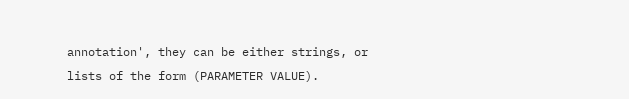annotation', they can be either strings, or lists of the form (PARAMETER VALUE).